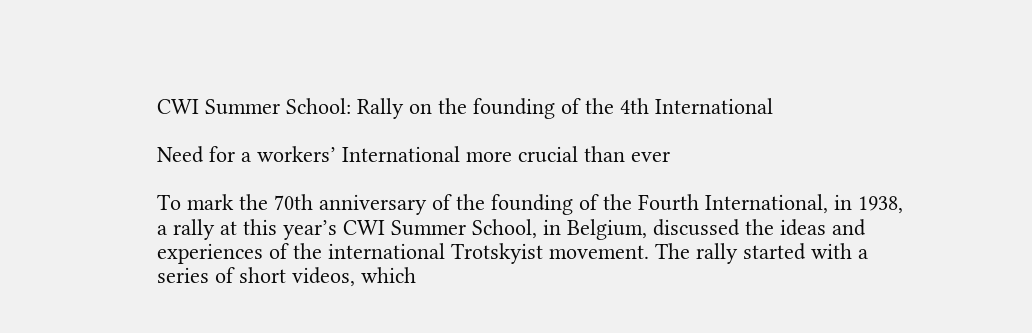CWI Summer School: Rally on the founding of the 4th International

Need for a workers’ International more crucial than ever

To mark the 70th anniversary of the founding of the Fourth International, in 1938, a rally at this year’s CWI Summer School, in Belgium, discussed the ideas and experiences of the international Trotskyist movement. The rally started with a series of short videos, which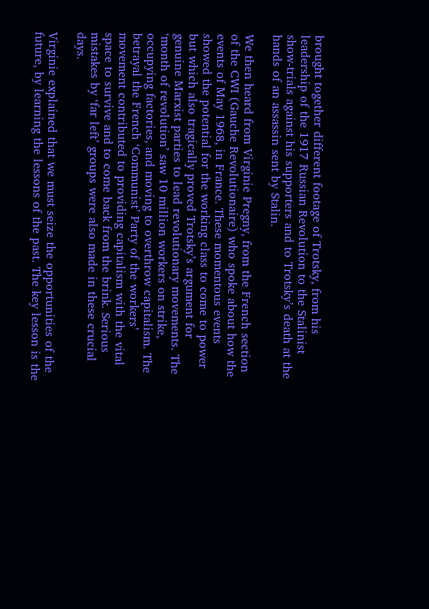brought together different footage of Trotsky, from his leadership of the 1917 Russian Revolution to the Stalinist show-trials against his supporters and to Trotsky’s death at the hands of an assassin sent by Stalin.

We then heard from Virginie Pregny, from the French section of the CWI (Gauche Revolutionaire) who spoke about how the events of May 1968, in France. These momentous events showed the potential for the working class to come to power but which also tragically proved Trotsky’s argument for genuine Marxist parties to lead revolutionary movements. The ‘month of revolution’ saw 10 million workers on strike, occupying factories, and moving to overthrow capitalism. The betrayal the French ‘Communist’ Party of the workers’ movement contributed to providing capitalism with the vital space to survive and to come back from the brink. Serious mistakes by ‘far left’ groups were also made in these crucial days.

Virginie explained that we must seize the opportunities of the future, by learning the lessons of the past. The key lesson is the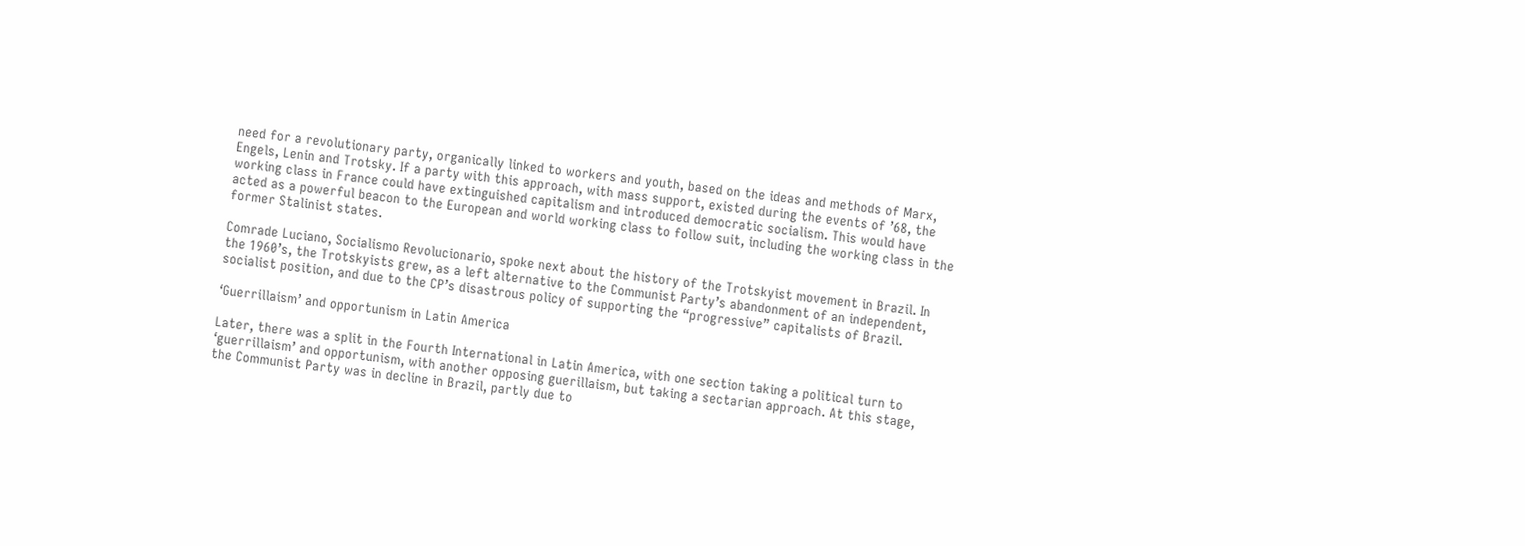need for a revolutionary party, organically linked to workers and youth, based on the ideas and methods of Marx, Engels, Lenin and Trotsky. If a party with this approach, with mass support, existed during the events of ’68, the working class in France could have extinguished capitalism and introduced democratic socialism. This would have acted as a powerful beacon to the European and world working class to follow suit, including the working class in the former Stalinist states.

Comrade Luciano, Socialismo Revolucionario, spoke next about the history of the Trotskyist movement in Brazil. In the 1960’s, the Trotskyists grew, as a left alternative to the Communist Party’s abandonment of an independent, socialist position, and due to the CP’s disastrous policy of supporting the “progressive” capitalists of Brazil.

‘Guerrillaism’ and opportunism in Latin America

Later, there was a split in the Fourth International in Latin America, with one section taking a political turn to ‘guerrillaism’ and opportunism, with another opposing guerillaism, but taking a sectarian approach. At this stage, the Communist Party was in decline in Brazil, partly due to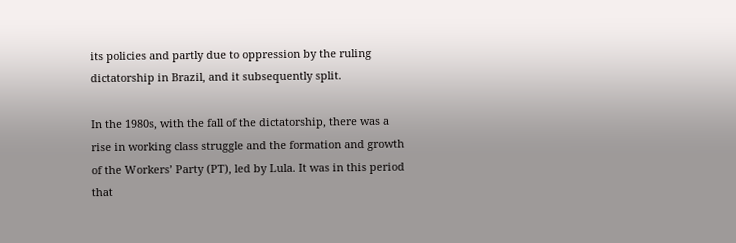its policies and partly due to oppression by the ruling dictatorship in Brazil, and it subsequently split.

In the 1980s, with the fall of the dictatorship, there was a rise in working class struggle and the formation and growth of the Workers’ Party (PT), led by Lula. It was in this period that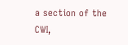a section of the CWI,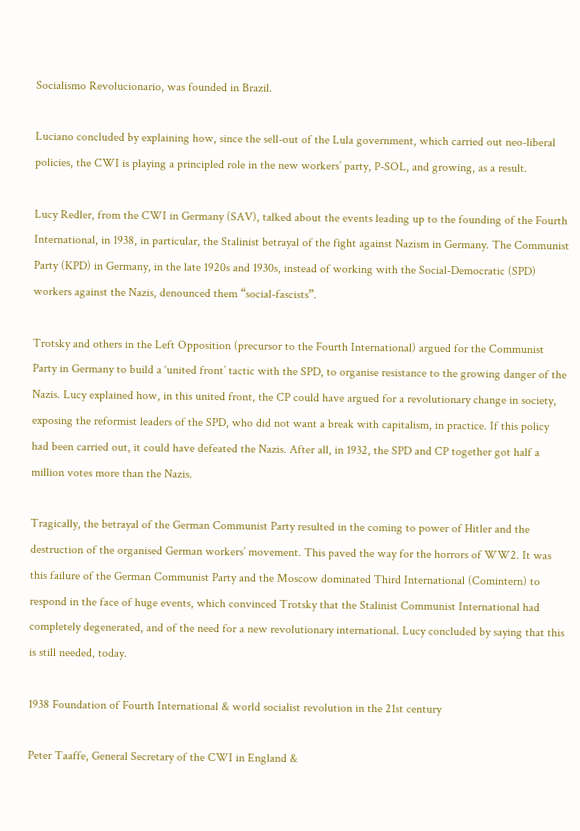Socialismo Revolucionario, was founded in Brazil.

Luciano concluded by explaining how, since the sell-out of the Lula government, which carried out neo-liberal policies, the CWI is playing a principled role in the new workers’ party, P-SOL, and growing, as a result.

Lucy Redler, from the CWI in Germany (SAV), talked about the events leading up to the founding of the Fourth International, in 1938, in particular, the Stalinist betrayal of the fight against Nazism in Germany. The Communist Party (KPD) in Germany, in the late 1920s and 1930s, instead of working with the Social-Democratic (SPD) workers against the Nazis, denounced them “social-fascists”.

Trotsky and others in the Left Opposition (precursor to the Fourth International) argued for the Communist Party in Germany to build a ‘united front’ tactic with the SPD, to organise resistance to the growing danger of the Nazis. Lucy explained how, in this united front, the CP could have argued for a revolutionary change in society, exposing the reformist leaders of the SPD, who did not want a break with capitalism, in practice. If this policy had been carried out, it could have defeated the Nazis. After all, in 1932, the SPD and CP together got half a million votes more than the Nazis.

Tragically, the betrayal of the German Communist Party resulted in the coming to power of Hitler and the destruction of the organised German workers’ movement. This paved the way for the horrors of WW2. It was this failure of the German Communist Party and the Moscow dominated Third International (Comintern) to respond in the face of huge events, which convinced Trotsky that the Stalinist Communist International had completely degenerated, and of the need for a new revolutionary international. Lucy concluded by saying that this is still needed, today.

1938 Foundation of Fourth International & world socialist revolution in the 21st century

Peter Taaffe, General Secretary of the CWI in England &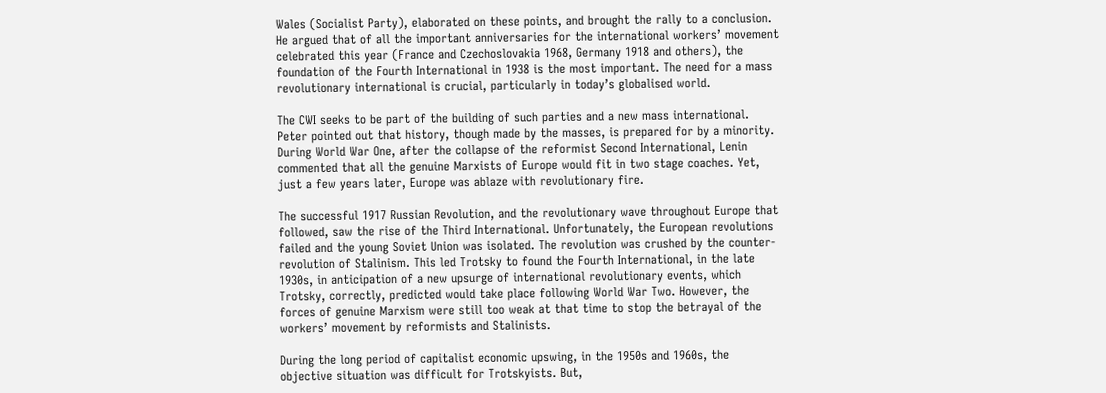Wales (Socialist Party), elaborated on these points, and brought the rally to a conclusion. He argued that of all the important anniversaries for the international workers’ movement celebrated this year (France and Czechoslovakia 1968, Germany 1918 and others), the foundation of the Fourth International in 1938 is the most important. The need for a mass revolutionary international is crucial, particularly in today’s globalised world.

The CWI seeks to be part of the building of such parties and a new mass international. Peter pointed out that history, though made by the masses, is prepared for by a minority. During World War One, after the collapse of the reformist Second International, Lenin commented that all the genuine Marxists of Europe would fit in two stage coaches. Yet, just a few years later, Europe was ablaze with revolutionary fire.

The successful 1917 Russian Revolution, and the revolutionary wave throughout Europe that followed, saw the rise of the Third International. Unfortunately, the European revolutions failed and the young Soviet Union was isolated. The revolution was crushed by the counter-revolution of Stalinism. This led Trotsky to found the Fourth International, in the late 1930s, in anticipation of a new upsurge of international revolutionary events, which Trotsky, correctly, predicted would take place following World War Two. However, the forces of genuine Marxism were still too weak at that time to stop the betrayal of the workers’ movement by reformists and Stalinists.

During the long period of capitalist economic upswing, in the 1950s and 1960s, the objective situation was difficult for Trotskyists. But,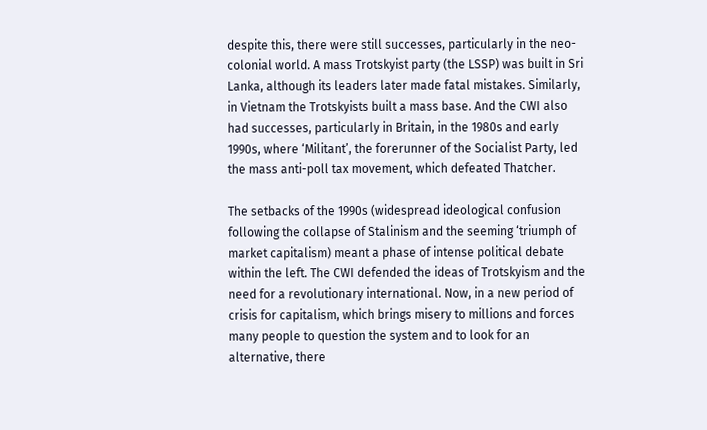despite this, there were still successes, particularly in the neo-colonial world. A mass Trotskyist party (the LSSP) was built in Sri Lanka, although its leaders later made fatal mistakes. Similarly, in Vietnam the Trotskyists built a mass base. And the CWI also had successes, particularly in Britain, in the 1980s and early 1990s, where ‘Militant’, the forerunner of the Socialist Party, led the mass anti-poll tax movement, which defeated Thatcher.

The setbacks of the 1990s (widespread ideological confusion following the collapse of Stalinism and the seeming ‘triumph of market capitalism) meant a phase of intense political debate within the left. The CWI defended the ideas of Trotskyism and the need for a revolutionary international. Now, in a new period of crisis for capitalism, which brings misery to millions and forces many people to question the system and to look for an alternative, there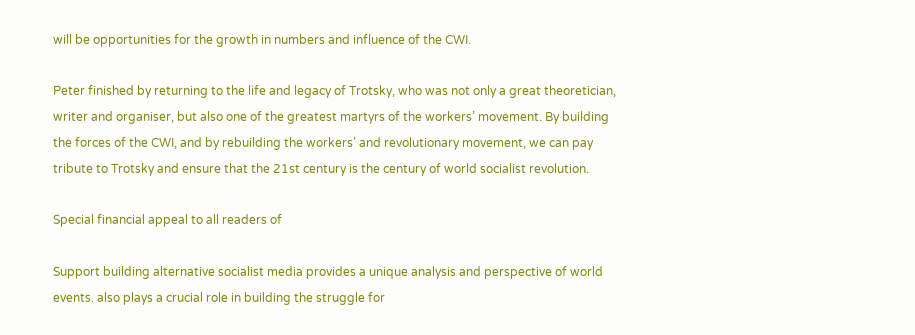will be opportunities for the growth in numbers and influence of the CWI.

Peter finished by returning to the life and legacy of Trotsky, who was not only a great theoretician, writer and organiser, but also one of the greatest martyrs of the workers’ movement. By building the forces of the CWI, and by rebuilding the workers’ and revolutionary movement, we can pay tribute to Trotsky and ensure that the 21st century is the century of world socialist revolution.

Special financial appeal to all readers of

Support building alternative socialist media provides a unique analysis and perspective of world events. also plays a crucial role in building the struggle for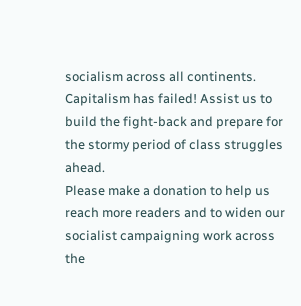socialism across all continents. Capitalism has failed! Assist us to build the fight-back and prepare for the stormy period of class struggles ahead.
Please make a donation to help us reach more readers and to widen our socialist campaigning work across the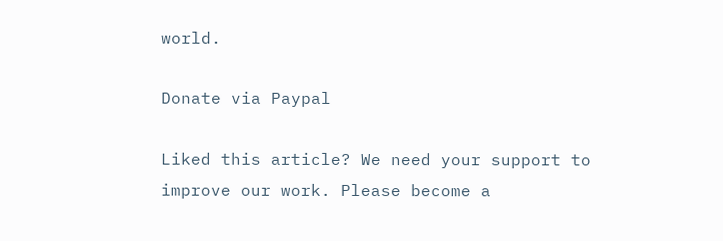world.

Donate via Paypal

Liked this article? We need your support to improve our work. Please become a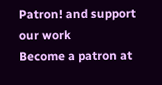Patron! and support our work
Become a patron at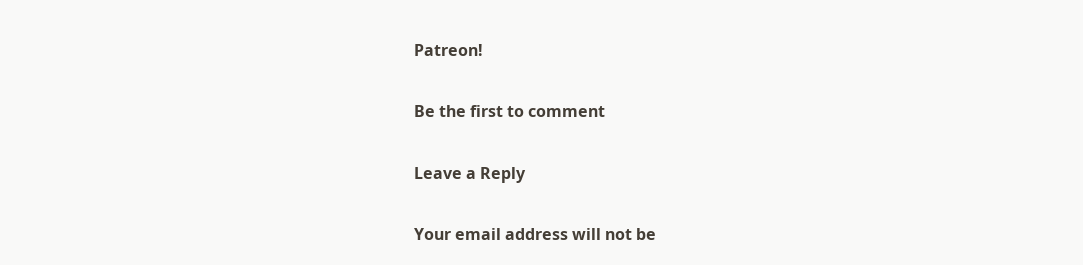Patreon!

Be the first to comment

Leave a Reply

Your email address will not be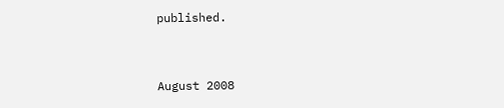published.


August 2008